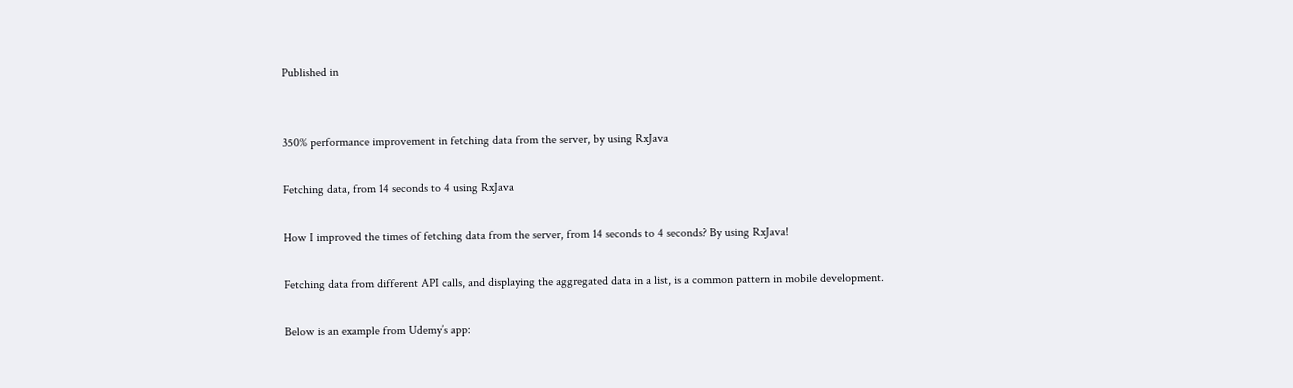Published in


350% performance improvement in fetching data from the server, by using RxJava

Fetching data, from 14 seconds to 4 using RxJava

How I improved the times of fetching data from the server, from 14 seconds to 4 seconds? By using RxJava!

Fetching data from different API calls, and displaying the aggregated data in a list, is a common pattern in mobile development.

Below is an example from Udemy’s app: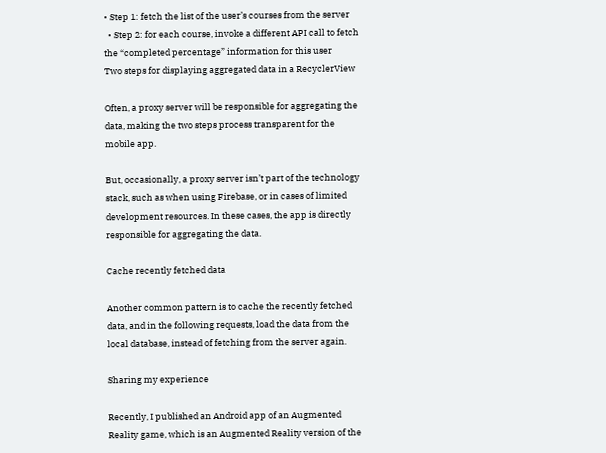• Step 1: fetch the list of the user’s courses from the server
  • Step 2: for each course, invoke a different API call to fetch the “completed percentage” information for this user
Two steps for displaying aggregated data in a RecyclerView

Often, a proxy server will be responsible for aggregating the data, making the two steps process transparent for the mobile app.

But, occasionally, a proxy server isn’t part of the technology stack, such as when using Firebase, or in cases of limited development resources. In these cases, the app is directly responsible for aggregating the data.

Cache recently fetched data

Another common pattern is to cache the recently fetched data, and in the following requests, load the data from the local database, instead of fetching from the server again.

Sharing my experience

Recently, I published an Android app of an Augmented Reality game, which is an Augmented Reality version of the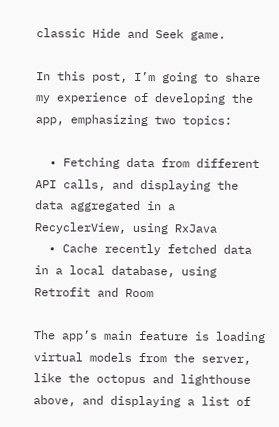classic Hide and Seek game.

In this post, I’m going to share my experience of developing the app, emphasizing two topics:

  • Fetching data from different API calls, and displaying the data aggregated in a RecyclerView, using RxJava
  • Cache recently fetched data in a local database, using Retrofit and Room

The app’s main feature is loading virtual models from the server, like the octopus and lighthouse above, and displaying a list of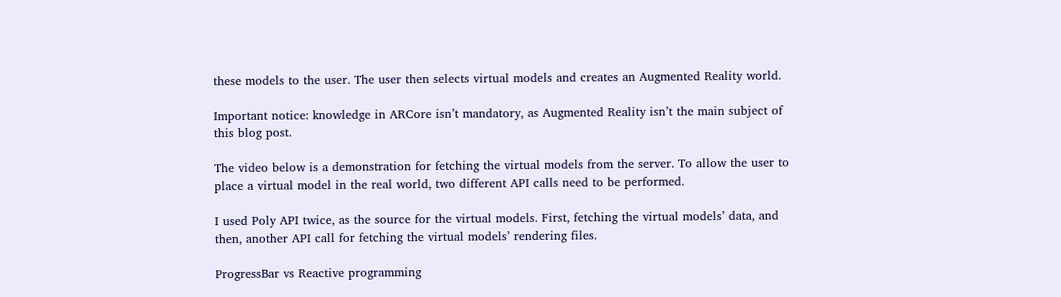these models to the user. The user then selects virtual models and creates an Augmented Reality world.

Important notice: knowledge in ARCore isn’t mandatory, as Augmented Reality isn’t the main subject of this blog post.

The video below is a demonstration for fetching the virtual models from the server. To allow the user to place a virtual model in the real world, two different API calls need to be performed.

I used Poly API twice, as the source for the virtual models. First, fetching the virtual models’ data, and then, another API call for fetching the virtual models’ rendering files.

ProgressBar vs Reactive programming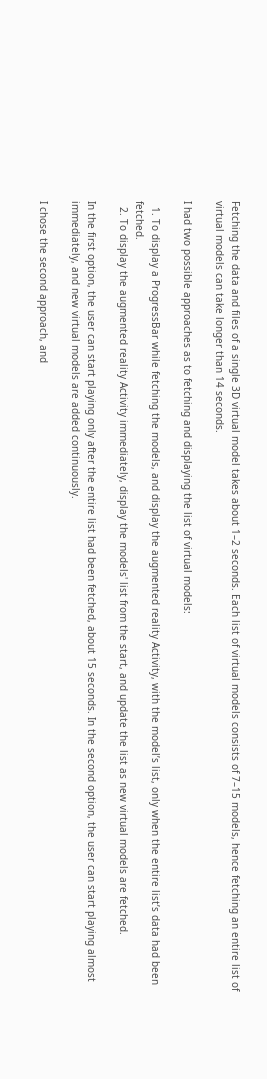Fetching the data and files of a single 3D virtual model takes about 1–2 seconds. Each list of virtual models consists of 7–15 models, hence fetching an entire list of virtual models can take longer than 14 seconds.

I had two possible approaches as to fetching and displaying the list of virtual models:

  1. To display a ProgressBar while fetching the models, and display the augmented reality Activity, with the model’s list, only when the entire list’s data had been fetched.
  2. To display the augmented reality Activity immediately, display the models' list from the start, and update the list as new virtual models are fetched.

In the first option, the user can start playing only after the entire list had been fetched, about 15 seconds. In the second option, the user can start playing almost immediately, and new virtual models are added continuously.

I chose the second approach, and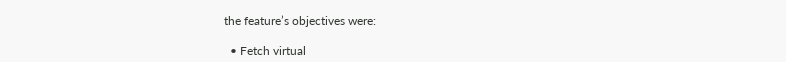the feature’s objectives were:

  • Fetch virtual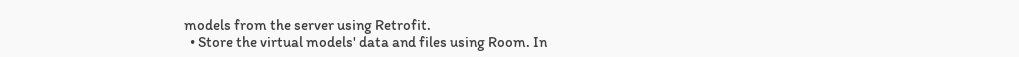models from the server using Retrofit.
  • Store the virtual models' data and files using Room. In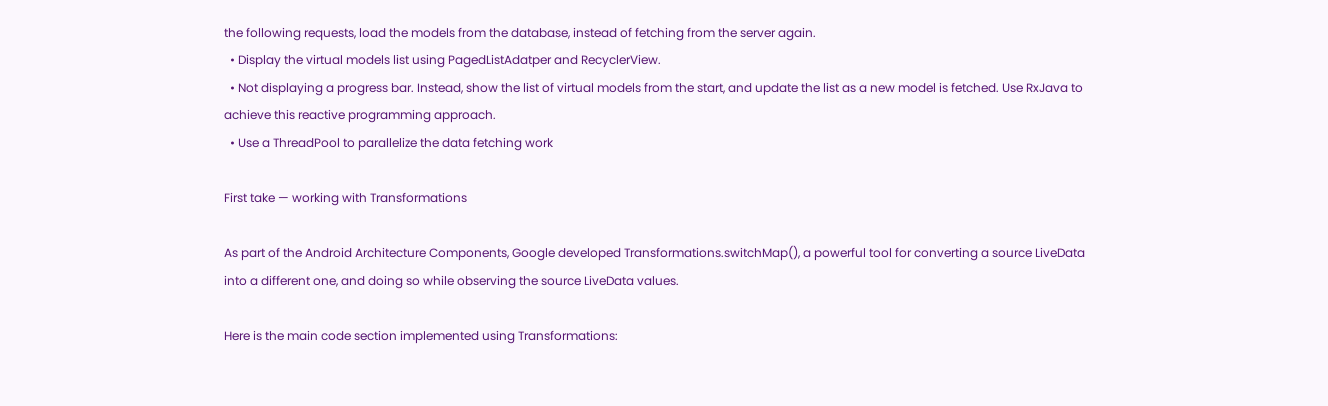the following requests, load the models from the database, instead of fetching from the server again.
  • Display the virtual models list using PagedListAdatper and RecyclerView.
  • Not displaying a progress bar. Instead, show the list of virtual models from the start, and update the list as a new model is fetched. Use RxJava to achieve this reactive programming approach.
  • Use a ThreadPool to parallelize the data fetching work

First take — working with Transformations

As part of the Android Architecture Components, Google developed Transformations.switchMap(), a powerful tool for converting a source LiveData into a different one, and doing so while observing the source LiveData values.

Here is the main code section implemented using Transformations: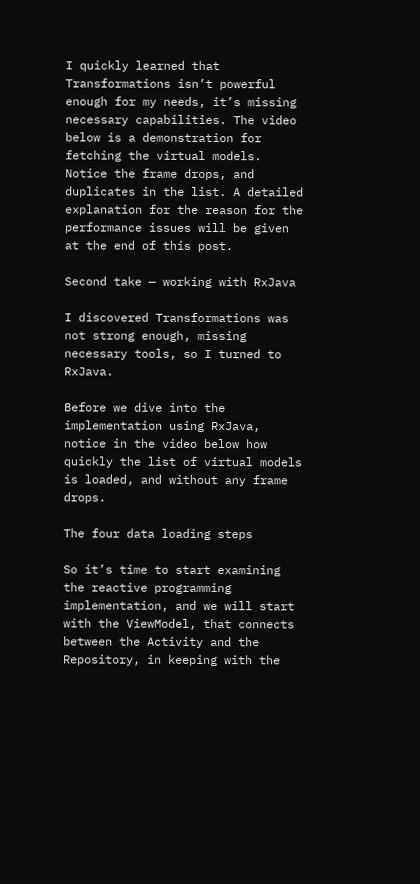I quickly learned that Transformations isn’t powerful enough for my needs, it’s missing necessary capabilities. The video below is a demonstration for fetching the virtual models. Notice the frame drops, and duplicates in the list. A detailed explanation for the reason for the performance issues will be given at the end of this post.

Second take — working with RxJava

I discovered Transformations was not strong enough, missing necessary tools, so I turned to RxJava.

Before we dive into the implementation using RxJava, notice in the video below how quickly the list of virtual models is loaded, and without any frame drops.

The four data loading steps

So it’s time to start examining the reactive programming implementation, and we will start with the ViewModel, that connects between the Activity and the Repository, in keeping with the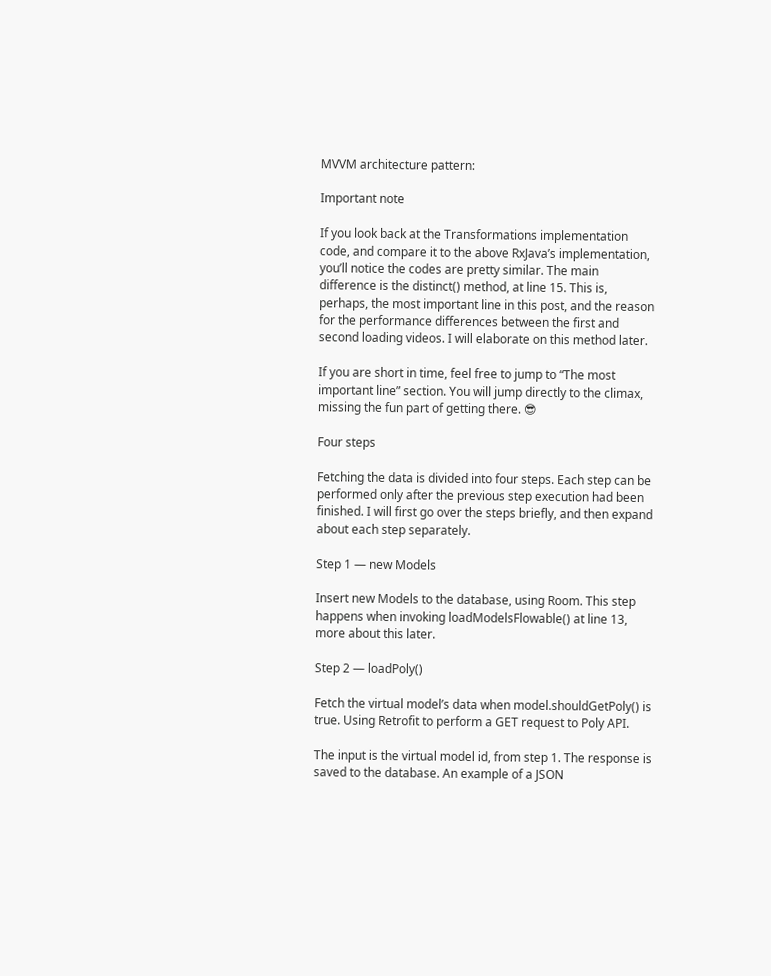MVVM architecture pattern:

Important note

If you look back at the Transformations implementation code, and compare it to the above RxJava’s implementation, you’ll notice the codes are pretty similar. The main difference is the distinct() method, at line 15. This is, perhaps, the most important line in this post, and the reason for the performance differences between the first and second loading videos. I will elaborate on this method later.

If you are short in time, feel free to jump to “The most important line” section. You will jump directly to the climax, missing the fun part of getting there. 😎

Four steps

Fetching the data is divided into four steps. Each step can be performed only after the previous step execution had been finished. I will first go over the steps briefly, and then expand about each step separately.

Step 1 — new Models

Insert new Models to the database, using Room. This step happens when invoking loadModelsFlowable() at line 13, more about this later.

Step 2 — loadPoly()

Fetch the virtual model’s data when model.shouldGetPoly() is true. Using Retrofit to perform a GET request to Poly API.

The input is the virtual model id, from step 1. The response is saved to the database. An example of a JSON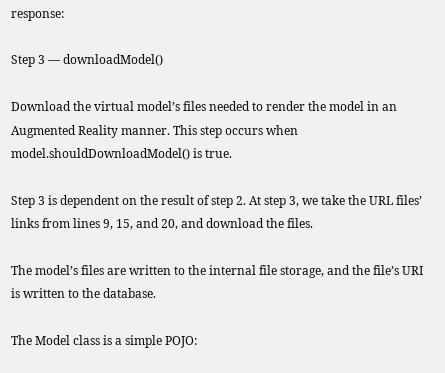response:

Step 3 — downloadModel()

Download the virtual model’s files needed to render the model in an Augmented Reality manner. This step occurs when model.shouldDownloadModel() is true.

Step 3 is dependent on the result of step 2. At step 3, we take the URL files’ links from lines 9, 15, and 20, and download the files.

The model’s files are written to the internal file storage, and the file’s URI is written to the database.

The Model class is a simple POJO: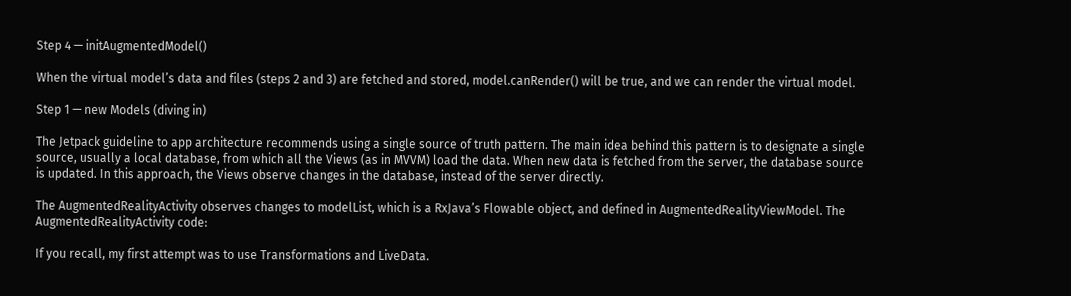Step 4 — initAugmentedModel()

When the virtual model’s data and files (steps 2 and 3) are fetched and stored, model.canRender() will be true, and we can render the virtual model.

Step 1 — new Models (diving in)

The Jetpack guideline to app architecture recommends using a single source of truth pattern. The main idea behind this pattern is to designate a single source, usually a local database, from which all the Views (as in MVVM) load the data. When new data is fetched from the server, the database source is updated. In this approach, the Views observe changes in the database, instead of the server directly.

The AugmentedRealityActivity observes changes to modelList, which is a RxJava’s Flowable object, and defined in AugmentedRealityViewModel. The AugmentedRealityActivity code:

If you recall, my first attempt was to use Transformations and LiveData.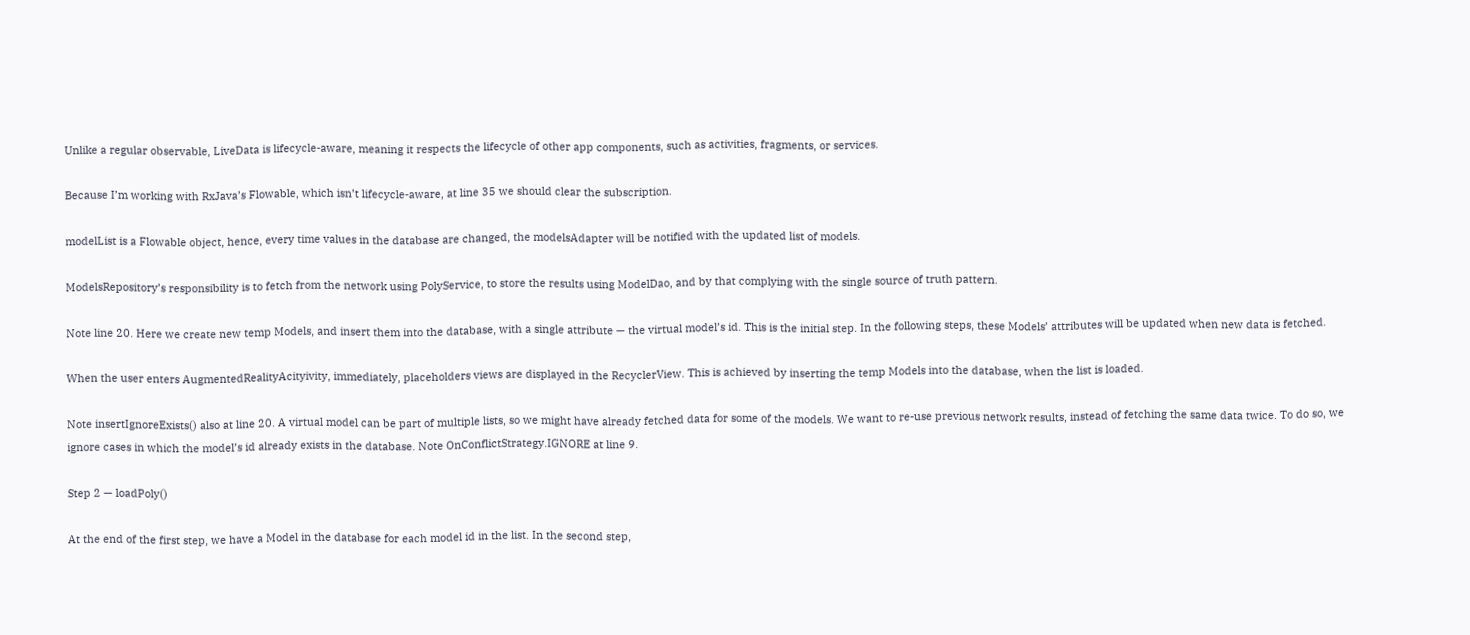Unlike a regular observable, LiveData is lifecycle-aware, meaning it respects the lifecycle of other app components, such as activities, fragments, or services.

Because I’m working with RxJava’s Flowable, which isn’t lifecycle-aware, at line 35 we should clear the subscription.

modelList is a Flowable object, hence, every time values in the database are changed, the modelsAdapter will be notified with the updated list of models.

ModelsRepository’s responsibility is to fetch from the network using PolyService, to store the results using ModelDao, and by that complying with the single source of truth pattern.

Note line 20. Here we create new temp Models, and insert them into the database, with a single attribute — the virtual model’s id. This is the initial step. In the following steps, these Models’ attributes will be updated when new data is fetched.

When the user enters AugmentedRealityAcityivity, immediately, placeholders views are displayed in the RecyclerView. This is achieved by inserting the temp Models into the database, when the list is loaded.

Note insertIgnoreExists() also at line 20. A virtual model can be part of multiple lists, so we might have already fetched data for some of the models. We want to re-use previous network results, instead of fetching the same data twice. To do so, we ignore cases in which the model’s id already exists in the database. Note OnConflictStrategy.IGNORE at line 9.

Step 2 — loadPoly()

At the end of the first step, we have a Model in the database for each model id in the list. In the second step,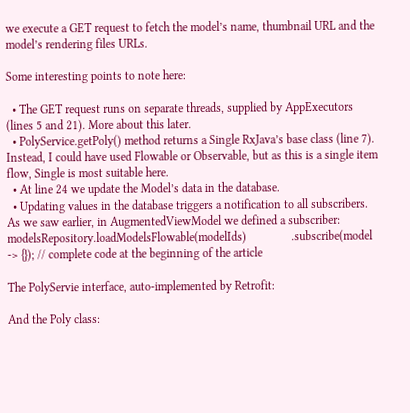we execute a GET request to fetch the model’s name, thumbnail URL and the model’s rendering files URLs.

Some interesting points to note here:

  • The GET request runs on separate threads, supplied by AppExecutors (lines 5 and 21). More about this later.
  • PolyService.getPoly() method returns a Single RxJava’s base class (line 7). Instead, I could have used Flowable or Observable, but as this is a single item flow, Single is most suitable here.
  • At line 24 we update the Model’s data in the database.
  • Updating values in the database triggers a notification to all subscribers. As we saw earlier, in AugmentedViewModel we defined a subscriber:
modelsRepository.loadModelsFlowable(modelIds)               .subscribe(model -> {}); // complete code at the beginning of the article

The PolyServie interface, auto-implemented by Retrofit:

And the Poly class: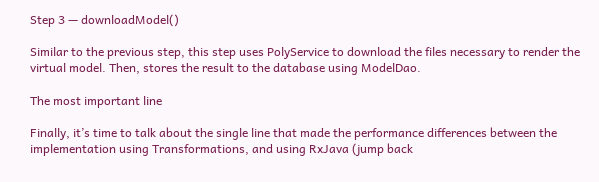Step 3 — downloadModel()

Similar to the previous step, this step uses PolyService to download the files necessary to render the virtual model. Then, stores the result to the database using ModelDao.

The most important line

Finally, it’s time to talk about the single line that made the performance differences between the implementation using Transformations, and using RxJava (jump back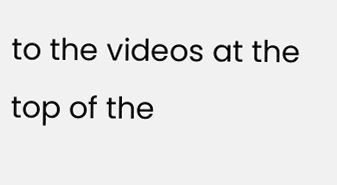to the videos at the top of the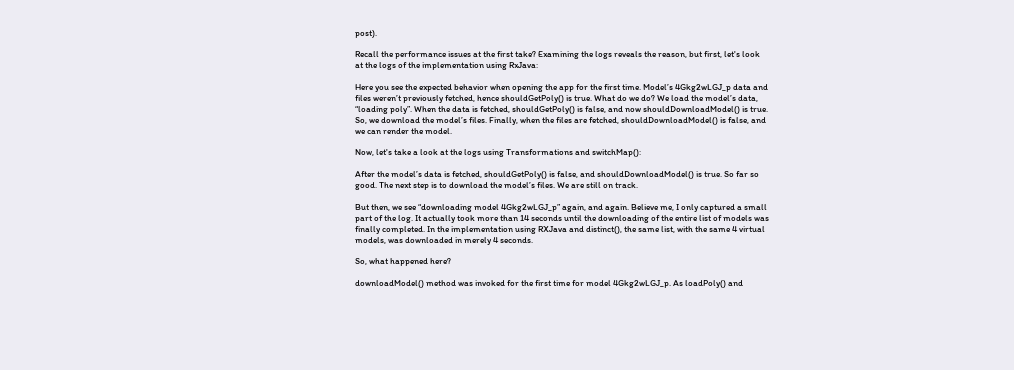post).

Recall the performance issues at the first take? Examining the logs reveals the reason, but first, let's look at the logs of the implementation using RxJava:

Here you see the expected behavior when opening the app for the first time. Model’s 4Gkg2wLGJ_p data and files weren’t previously fetched, hence shouldGetPoly() is true. What do we do? We load the model’s data, “loading poly”. When the data is fetched, shouldGetPoly() is false, and now shouldDownloadModel() is true. So, we download the model’s files. Finally, when the files are fetched, shouldDownloadModel() is false, and we can render the model.

Now, let's take a look at the logs using Transformations and switchMap():

After the model’s data is fetched, shouldGetPoly() is false, and shouldDownloadModel() is true. So far so good. The next step is to download the model’s files. We are still on track.

But then, we see “downloading model 4Gkg2wLGJ_p” again, and again. Believe me, I only captured a small part of the log. It actually took more than 14 seconds until the downloading of the entire list of models was finally completed. In the implementation using RXJava and distinct(), the same list, with the same 4 virtual models, was downloaded in merely 4 seconds.

So, what happened here?

downloadModel() method was invoked for the first time for model 4Gkg2wLGJ_p. As loadPoly() and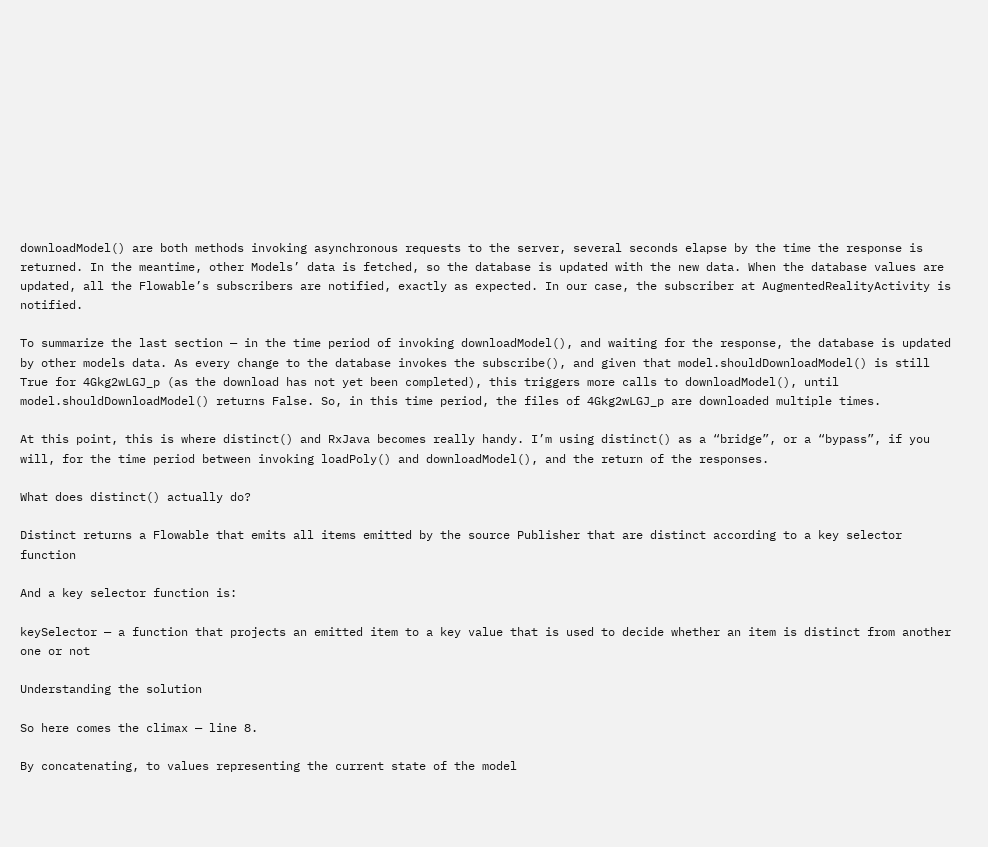downloadModel() are both methods invoking asynchronous requests to the server, several seconds elapse by the time the response is returned. In the meantime, other Models’ data is fetched, so the database is updated with the new data. When the database values are updated, all the Flowable’s subscribers are notified, exactly as expected. In our case, the subscriber at AugmentedRealityActivity is notified.

To summarize the last section — in the time period of invoking downloadModel(), and waiting for the response, the database is updated by other models data. As every change to the database invokes the subscribe(), and given that model.shouldDownloadModel() is still True for 4Gkg2wLGJ_p (as the download has not yet been completed), this triggers more calls to downloadModel(), until model.shouldDownloadModel() returns False. So, in this time period, the files of 4Gkg2wLGJ_p are downloaded multiple times.

At this point, this is where distinct() and RxJava becomes really handy. I’m using distinct() as a “bridge”, or a “bypass”, if you will, for the time period between invoking loadPoly() and downloadModel(), and the return of the responses.

What does distinct() actually do?

Distinct returns a Flowable that emits all items emitted by the source Publisher that are distinct according to a key selector function

And a key selector function is:

keySelector — a function that projects an emitted item to a key value that is used to decide whether an item is distinct from another one or not

Understanding the solution

So here comes the climax — line 8.

By concatenating, to values representing the current state of the model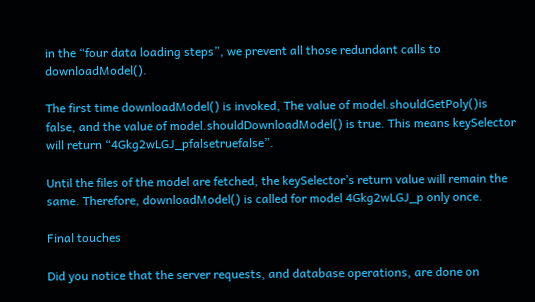in the “four data loading steps”, we prevent all those redundant calls to downloadModel().

The first time downloadModel() is invoked, The value of model.shouldGetPoly()is false, and the value of model.shouldDownloadModel() is true. This means keySelector will return “4Gkg2wLGJ_pfalsetruefalse”.

Until the files of the model are fetched, the keySelector’s return value will remain the same. Therefore, downloadModel() is called for model 4Gkg2wLGJ_p only once.

Final touches

Did you notice that the server requests, and database operations, are done on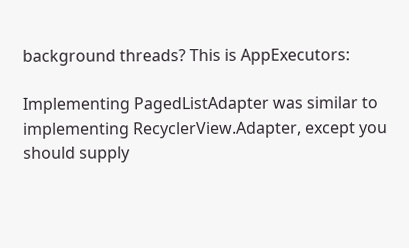background threads? This is AppExecutors:

Implementing PagedListAdapter was similar to implementing RecyclerView.Adapter, except you should supply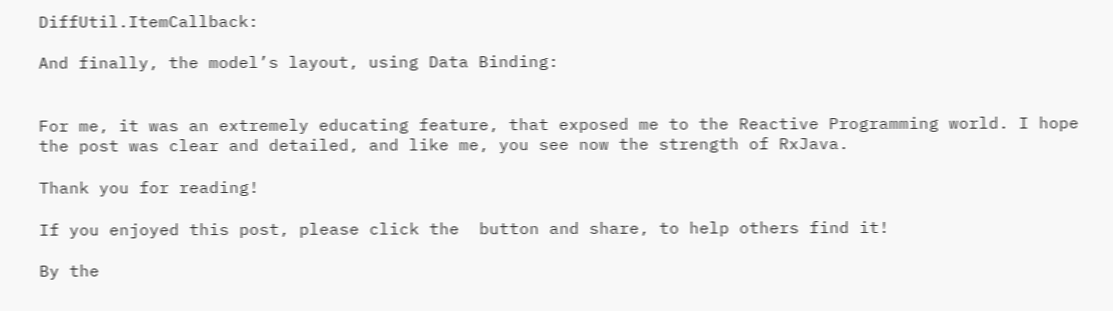DiffUtil.ItemCallback:

And finally, the model’s layout, using Data Binding:


For me, it was an extremely educating feature, that exposed me to the Reactive Programming world. I hope the post was clear and detailed, and like me, you see now the strength of RxJava.

Thank you for reading!

If you enjoyed this post, please click the  button and share, to help others find it!

By the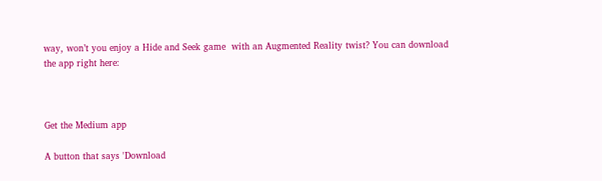way, won’t you enjoy a Hide and Seek game  with an Augmented Reality twist? You can download the app right here:



Get the Medium app

A button that says 'Download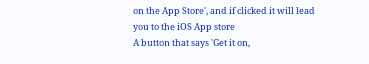on the App Store', and if clicked it will lead you to the iOS App store
A button that says 'Get it on,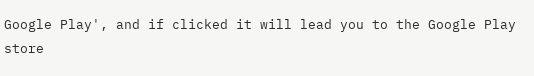Google Play', and if clicked it will lead you to the Google Play store